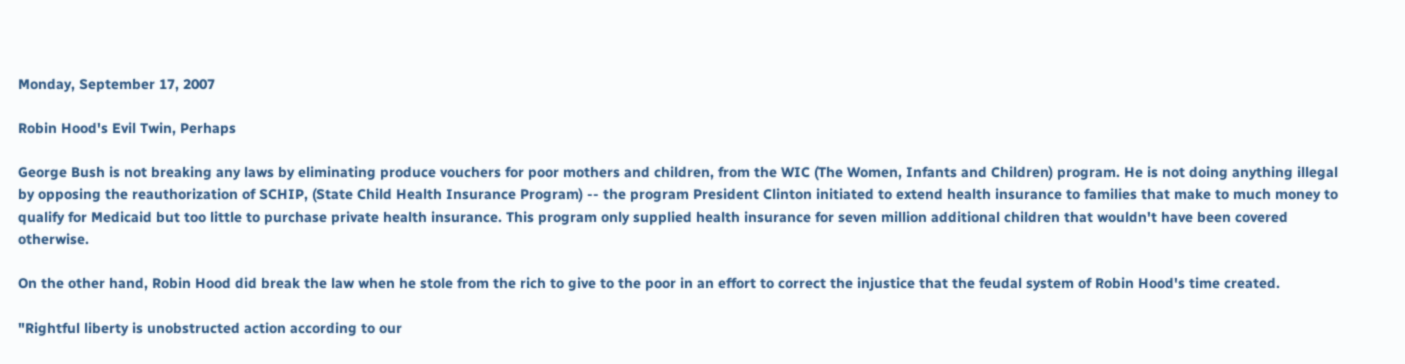Monday, September 17, 2007

Robin Hood's Evil Twin, Perhaps

George Bush is not breaking any laws by eliminating produce vouchers for poor mothers and children, from the WIC (The Women, Infants and Children) program. He is not doing anything illegal by opposing the reauthorization of SCHIP, (State Child Health Insurance Program) -- the program President Clinton initiated to extend health insurance to families that make to much money to qualify for Medicaid but too little to purchase private health insurance. This program only supplied health insurance for seven million additional children that wouldn't have been covered otherwise.

On the other hand, Robin Hood did break the law when he stole from the rich to give to the poor in an effort to correct the injustice that the feudal system of Robin Hood's time created.

"Rightful liberty is unobstructed action according to our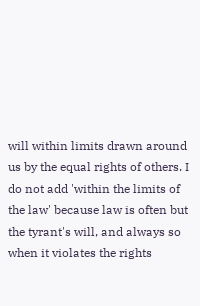will within limits drawn around us by the equal rights of others. I do not add 'within the limits of the law' because law is often but the tyrant's will, and always so when it violates the rights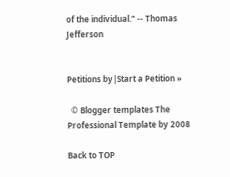of the individual." -- Thomas Jefferson


Petitions by|Start a Petition »

  © Blogger templates The Professional Template by 2008

Back to TOP